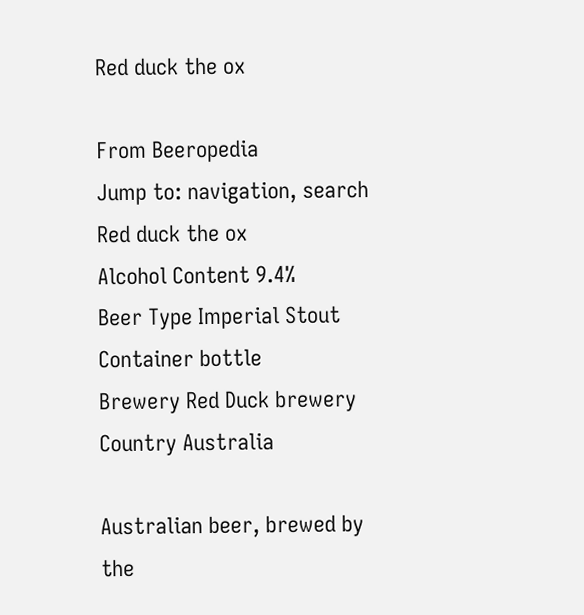Red duck the ox

From Beeropedia
Jump to: navigation, search
Red duck the ox
Alcohol Content 9.4%
Beer Type Imperial Stout
Container bottle
Brewery Red Duck brewery
Country Australia

Australian beer, brewed by the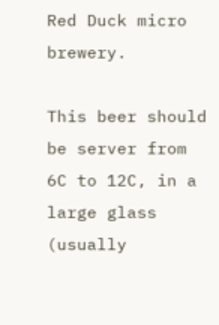Red Duck micro brewery.

This beer should be server from 6C to 12C, in a large glass (usually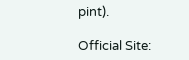pint).

Official Site: